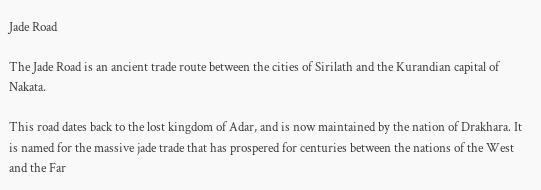Jade Road

The Jade Road is an ancient trade route between the cities of Sirilath and the Kurandian capital of Nakata.

This road dates back to the lost kingdom of Adar, and is now maintained by the nation of Drakhara. It is named for the massive jade trade that has prospered for centuries between the nations of the West and the Far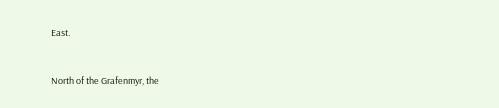East.


North of the Grafenmyr, the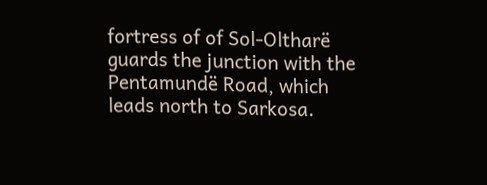fortress of of Sol-Oltharë guards the junction with the Pentamundë Road, which leads north to Sarkosa.